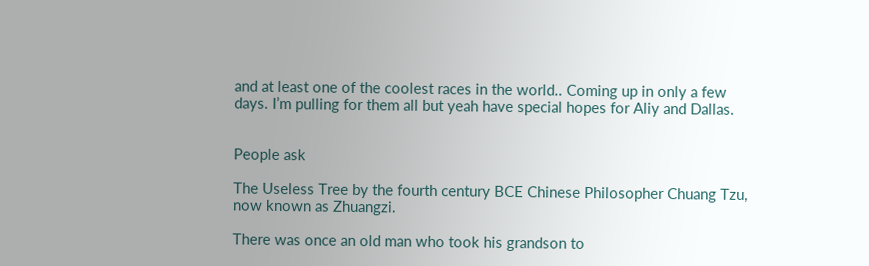and at least one of the coolest races in the world.. Coming up in only a few days. I’m pulling for them all but yeah have special hopes for Aliy and Dallas.


People ask

The Useless Tree by the fourth century BCE Chinese Philosopher Chuang Tzu, now known as Zhuangzi.

There was once an old man who took his grandson to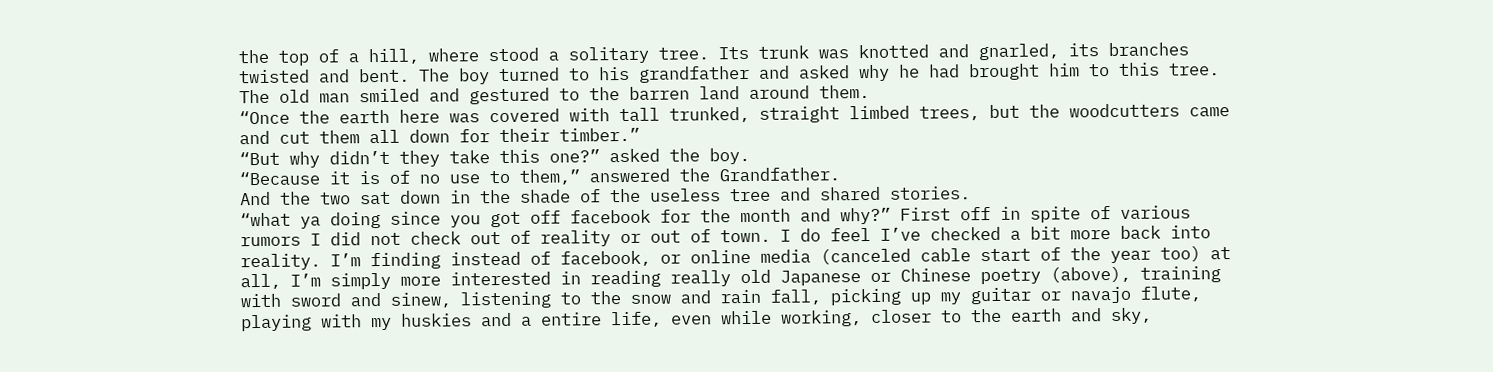the top of a hill, where stood a solitary tree. Its trunk was knotted and gnarled, its branches twisted and bent. The boy turned to his grandfather and asked why he had brought him to this tree.
The old man smiled and gestured to the barren land around them.
“Once the earth here was covered with tall trunked, straight limbed trees, but the woodcutters came and cut them all down for their timber.”
“But why didn’t they take this one?” asked the boy.
“Because it is of no use to them,” answered the Grandfather.
And the two sat down in the shade of the useless tree and shared stories.
“what ya doing since you got off facebook for the month and why?” First off in spite of various rumors I did not check out of reality or out of town. I do feel I’ve checked a bit more back into reality. I’m finding instead of facebook, or online media (canceled cable start of the year too) at all, I’m simply more interested in reading really old Japanese or Chinese poetry (above), training with sword and sinew, listening to the snow and rain fall, picking up my guitar or navajo flute, playing with my huskies and a entire life, even while working, closer to the earth and sky,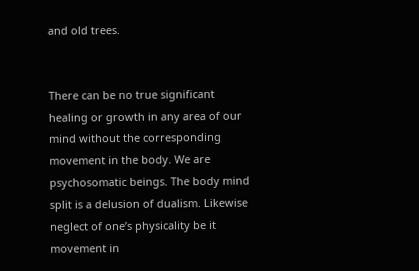and old trees.


There can be no true significant healing or growth in any area of our mind without the corresponding movement in the body. We are psychosomatic beings. The body mind split is a delusion of dualism. Likewise neglect of one’s physicality be it movement in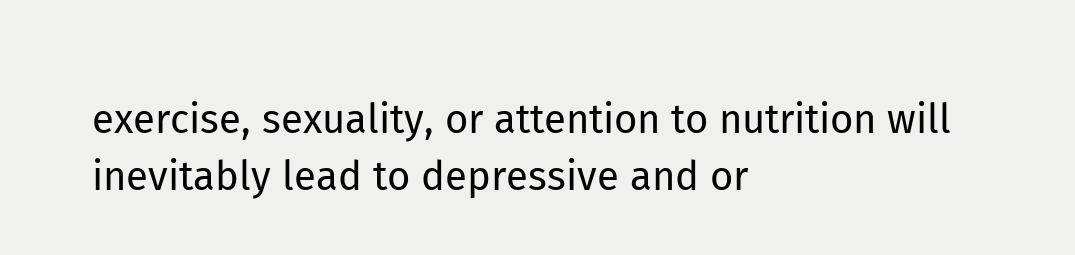exercise, sexuality, or attention to nutrition will inevitably lead to depressive and or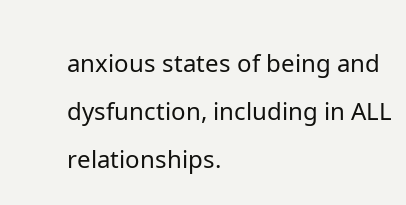anxious states of being and dysfunction, including in ALL relationships.